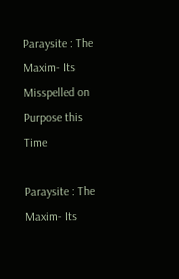Paraysite : The Maxim- Its Misspelled on Purpose this Time

Paraysite : The Maxim- Its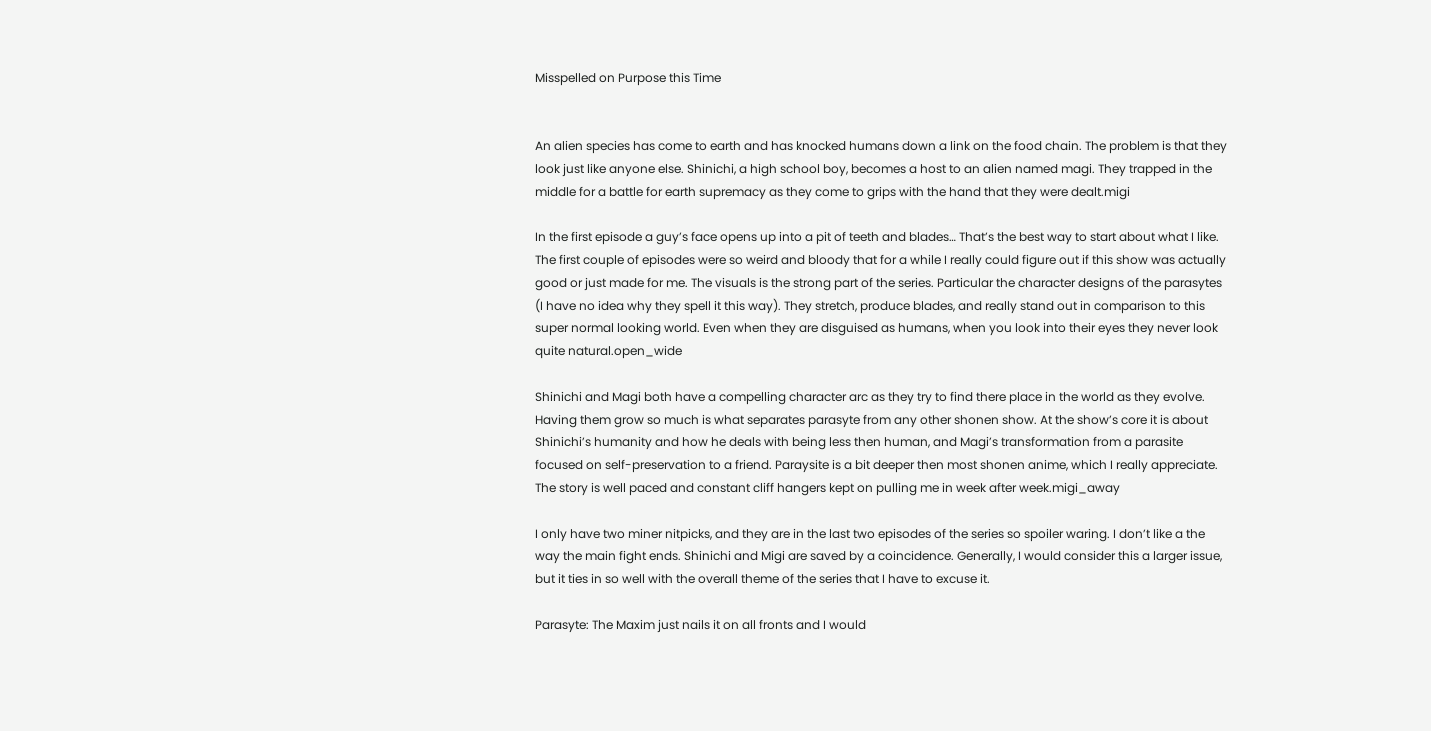Misspelled on Purpose this Time


An alien species has come to earth and has knocked humans down a link on the food chain. The problem is that they look just like anyone else. Shinichi, a high school boy, becomes a host to an alien named magi. They trapped in the middle for a battle for earth supremacy as they come to grips with the hand that they were dealt.migi

In the first episode a guy’s face opens up into a pit of teeth and blades… That’s the best way to start about what I like. The first couple of episodes were so weird and bloody that for a while I really could figure out if this show was actually good or just made for me. The visuals is the strong part of the series. Particular the character designs of the parasytes (I have no idea why they spell it this way). They stretch, produce blades, and really stand out in comparison to this super normal looking world. Even when they are disguised as humans, when you look into their eyes they never look quite natural.open_wide

Shinichi and Magi both have a compelling character arc as they try to find there place in the world as they evolve. Having them grow so much is what separates parasyte from any other shonen show. At the show’s core it is about Shinichi’s humanity and how he deals with being less then human, and Magi’s transformation from a parasite focused on self-preservation to a friend. Paraysite is a bit deeper then most shonen anime, which I really appreciate. The story is well paced and constant cliff hangers kept on pulling me in week after week.migi_away

I only have two miner nitpicks, and they are in the last two episodes of the series so spoiler waring. I don’t like a the way the main fight ends. Shinichi and Migi are saved by a coincidence. Generally, I would consider this a larger issue, but it ties in so well with the overall theme of the series that I have to excuse it.

Parasyte: The Maxim just nails it on all fronts and I would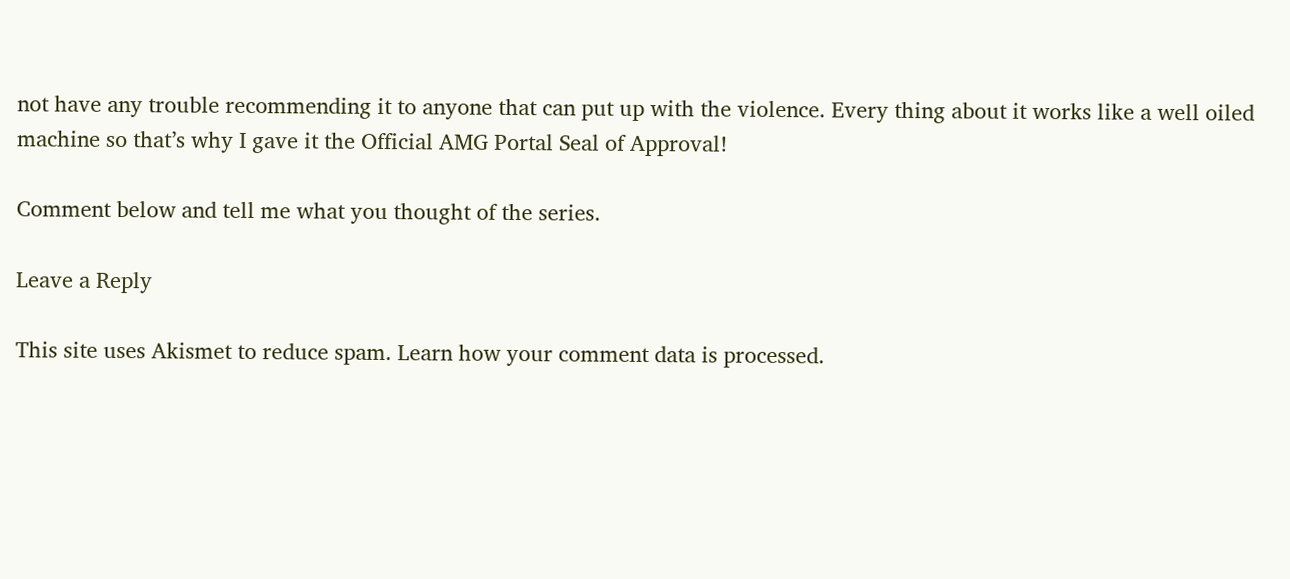not have any trouble recommending it to anyone that can put up with the violence. Every thing about it works like a well oiled machine so that’s why I gave it the Official AMG Portal Seal of Approval!

Comment below and tell me what you thought of the series.

Leave a Reply

This site uses Akismet to reduce spam. Learn how your comment data is processed.